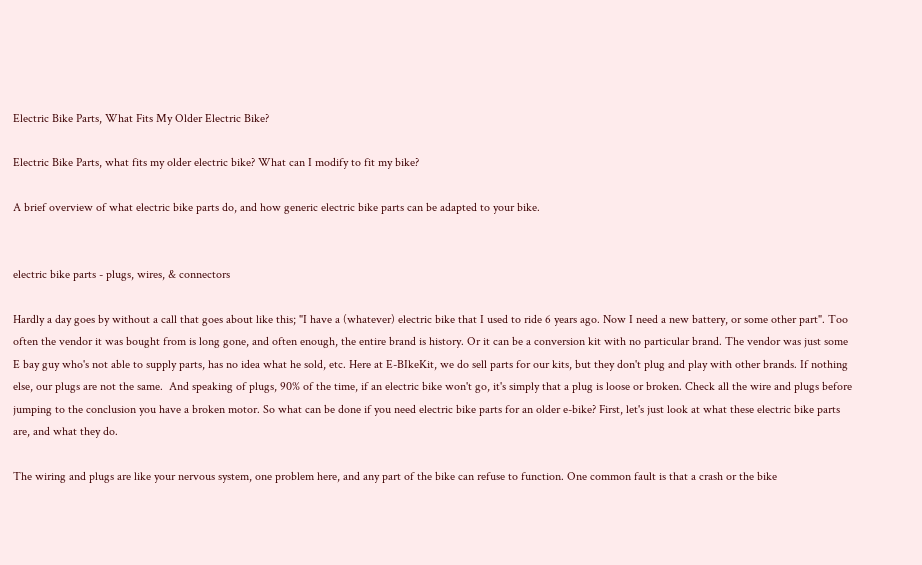Electric Bike Parts, What Fits My Older Electric Bike?

Electric Bike Parts, what fits my older electric bike? What can I modify to fit my bike?

A brief overview of what electric bike parts do, and how generic electric bike parts can be adapted to your bike.


electric bike parts - plugs, wires, & connectors

Hardly a day goes by without a call that goes about like this; "I have a (whatever) electric bike that I used to ride 6 years ago. Now I need a new battery, or some other part". Too often the vendor it was bought from is long gone, and often enough, the entire brand is history. Or it can be a conversion kit with no particular brand. The vendor was just some E bay guy who's not able to supply parts, has no idea what he sold, etc. Here at E-BIkeKit, we do sell parts for our kits, but they don't plug and play with other brands. If nothing else, our plugs are not the same.  And speaking of plugs, 90% of the time, if an electric bike won't go, it's simply that a plug is loose or broken. Check all the wire and plugs before jumping to the conclusion you have a broken motor. So what can be done if you need electric bike parts for an older e-bike? First, let's just look at what these electric bike parts are, and what they do.

The wiring and plugs are like your nervous system, one problem here, and any part of the bike can refuse to function. One common fault is that a crash or the bike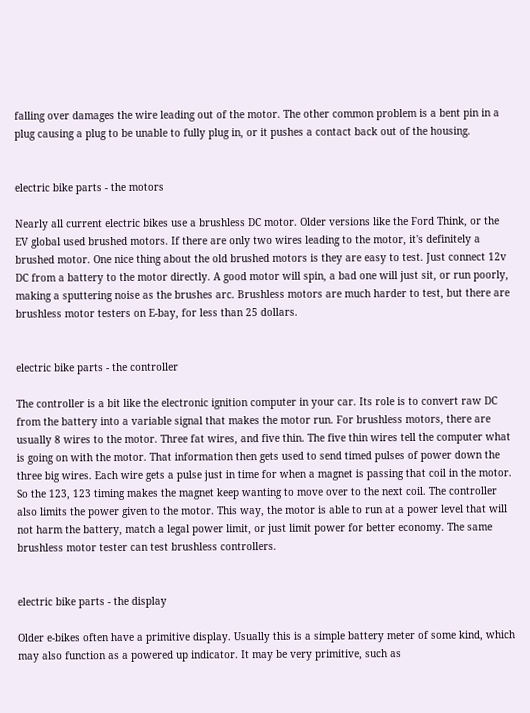falling over damages the wire leading out of the motor. The other common problem is a bent pin in a plug causing a plug to be unable to fully plug in, or it pushes a contact back out of the housing.


electric bike parts - the motors

Nearly all current electric bikes use a brushless DC motor. Older versions like the Ford Think, or the EV global used brushed motors. If there are only two wires leading to the motor, it's definitely a brushed motor. One nice thing about the old brushed motors is they are easy to test. Just connect 12v DC from a battery to the motor directly. A good motor will spin, a bad one will just sit, or run poorly, making a sputtering noise as the brushes arc. Brushless motors are much harder to test, but there are brushless motor testers on E-bay, for less than 25 dollars.


electric bike parts - the controller

The controller is a bit like the electronic ignition computer in your car. Its role is to convert raw DC from the battery into a variable signal that makes the motor run. For brushless motors, there are usually 8 wires to the motor. Three fat wires, and five thin. The five thin wires tell the computer what is going on with the motor. That information then gets used to send timed pulses of power down the three big wires. Each wire gets a pulse just in time for when a magnet is passing that coil in the motor. So the 123, 123 timing makes the magnet keep wanting to move over to the next coil. The controller also limits the power given to the motor. This way, the motor is able to run at a power level that will not harm the battery, match a legal power limit, or just limit power for better economy. The same brushless motor tester can test brushless controllers.


electric bike parts - the display

Older e-bikes often have a primitive display. Usually this is a simple battery meter of some kind, which may also function as a powered up indicator. It may be very primitive, such as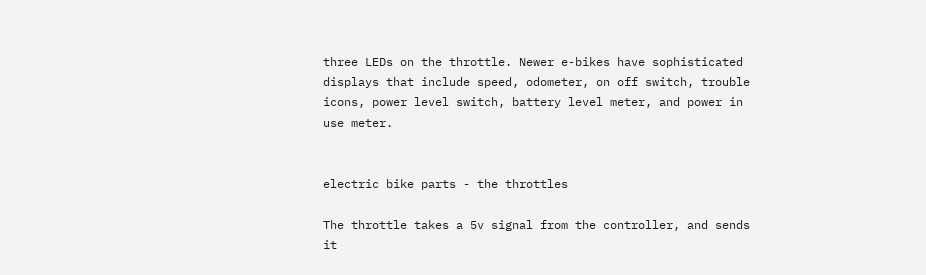three LEDs on the throttle. Newer e-bikes have sophisticated displays that include speed, odometer, on off switch, trouble icons, power level switch, battery level meter, and power in use meter.


electric bike parts - the throttles

The throttle takes a 5v signal from the controller, and sends it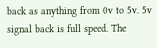back as anything from 0v to 5v. 5v signal back is full speed. The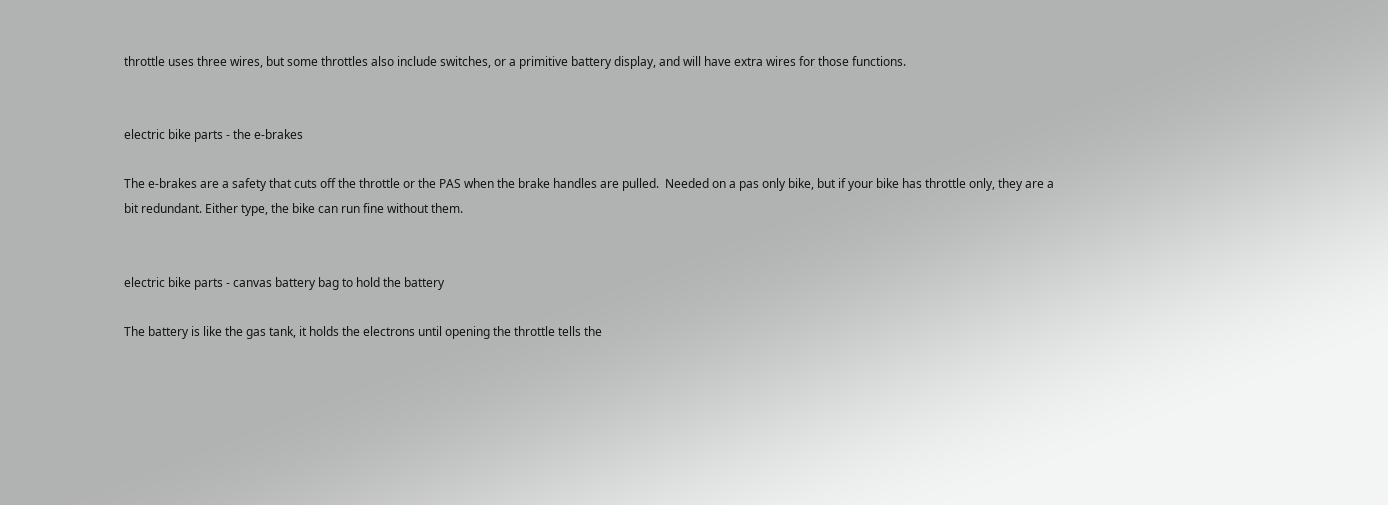throttle uses three wires, but some throttles also include switches, or a primitive battery display, and will have extra wires for those functions.


electric bike parts - the e-brakes

The e-brakes are a safety that cuts off the throttle or the PAS when the brake handles are pulled.  Needed on a pas only bike, but if your bike has throttle only, they are a bit redundant. Either type, the bike can run fine without them.


electric bike parts - canvas battery bag to hold the battery

The battery is like the gas tank, it holds the electrons until opening the throttle tells the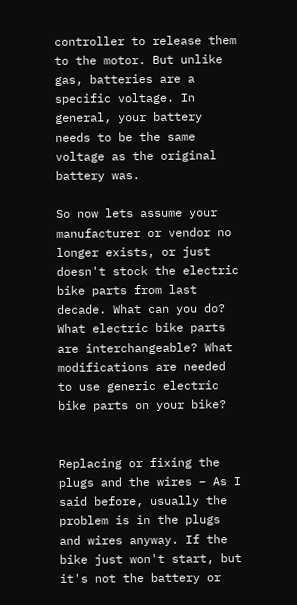controller to release them to the motor. But unlike gas, batteries are a specific voltage. In general, your battery needs to be the same voltage as the original battery was.

So now lets assume your manufacturer or vendor no longer exists, or just doesn't stock the electric bike parts from last decade. What can you do? What electric bike parts are interchangeable? What modifications are needed to use generic electric bike parts on your bike?


Replacing or fixing the plugs and the wires – As I said before, usually the problem is in the plugs and wires anyway. If the bike just won't start, but it's not the battery or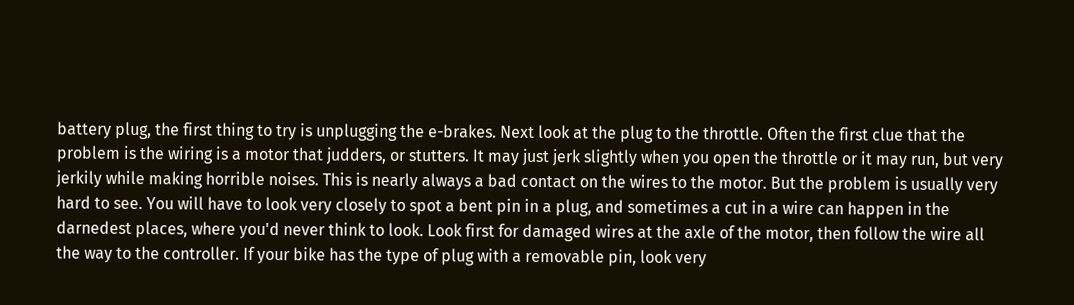battery plug, the first thing to try is unplugging the e-brakes. Next look at the plug to the throttle. Often the first clue that the problem is the wiring is a motor that judders, or stutters. It may just jerk slightly when you open the throttle or it may run, but very jerkily while making horrible noises. This is nearly always a bad contact on the wires to the motor. But the problem is usually very hard to see. You will have to look very closely to spot a bent pin in a plug, and sometimes a cut in a wire can happen in the darnedest places, where you'd never think to look. Look first for damaged wires at the axle of the motor, then follow the wire all the way to the controller. If your bike has the type of plug with a removable pin, look very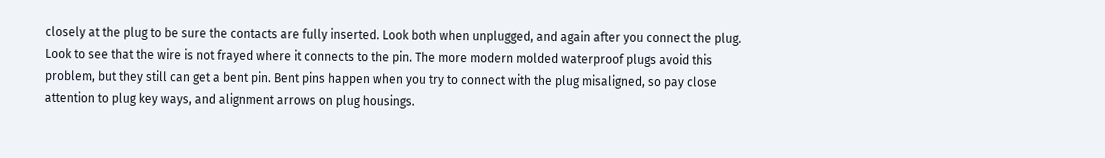closely at the plug to be sure the contacts are fully inserted. Look both when unplugged, and again after you connect the plug. Look to see that the wire is not frayed where it connects to the pin. The more modern molded waterproof plugs avoid this problem, but they still can get a bent pin. Bent pins happen when you try to connect with the plug misaligned, so pay close attention to plug key ways, and alignment arrows on plug housings.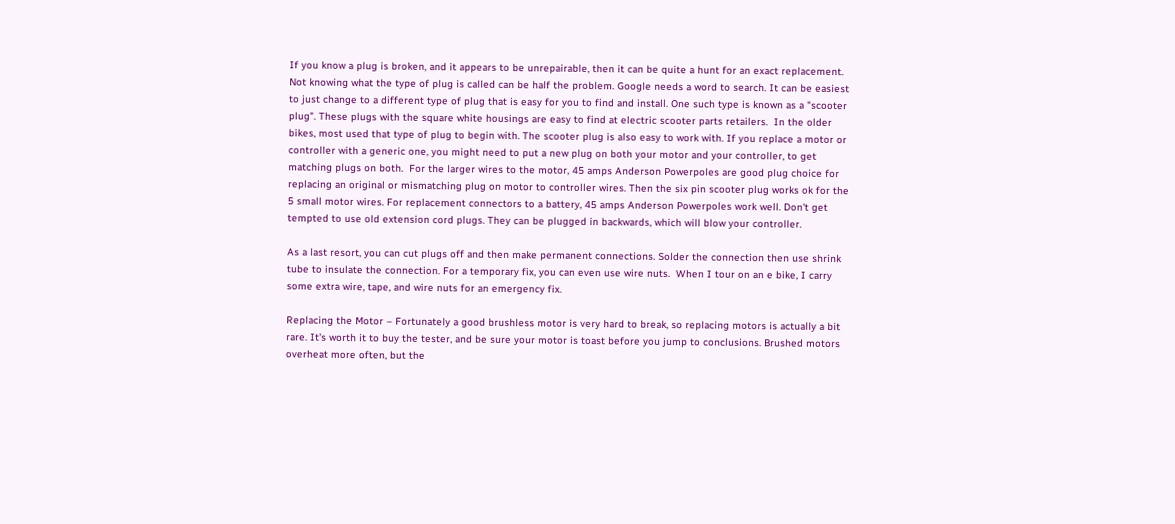If you know a plug is broken, and it appears to be unrepairable, then it can be quite a hunt for an exact replacement. Not knowing what the type of plug is called can be half the problem. Google needs a word to search. It can be easiest to just change to a different type of plug that is easy for you to find and install. One such type is known as a "scooter plug". These plugs with the square white housings are easy to find at electric scooter parts retailers.  In the older bikes, most used that type of plug to begin with. The scooter plug is also easy to work with. If you replace a motor or controller with a generic one, you might need to put a new plug on both your motor and your controller, to get matching plugs on both.  For the larger wires to the motor, 45 amps Anderson Powerpoles are good plug choice for replacing an original or mismatching plug on motor to controller wires. Then the six pin scooter plug works ok for the 5 small motor wires. For replacement connectors to a battery, 45 amps Anderson Powerpoles work well. Don't get tempted to use old extension cord plugs. They can be plugged in backwards, which will blow your controller.

As a last resort, you can cut plugs off and then make permanent connections. Solder the connection then use shrink tube to insulate the connection. For a temporary fix, you can even use wire nuts.  When I tour on an e bike, I carry some extra wire, tape, and wire nuts for an emergency fix.

Replacing the Motor – Fortunately a good brushless motor is very hard to break, so replacing motors is actually a bit rare. It's worth it to buy the tester, and be sure your motor is toast before you jump to conclusions. Brushed motors overheat more often, but the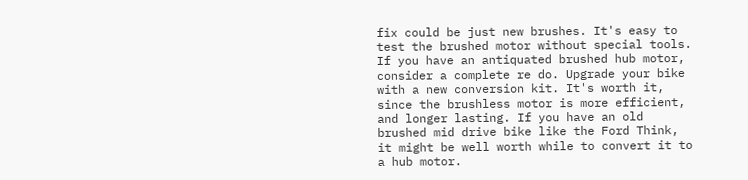fix could be just new brushes. It's easy to test the brushed motor without special tools. If you have an antiquated brushed hub motor, consider a complete re do. Upgrade your bike with a new conversion kit. It's worth it, since the brushless motor is more efficient, and longer lasting. If you have an old brushed mid drive bike like the Ford Think, it might be well worth while to convert it to a hub motor.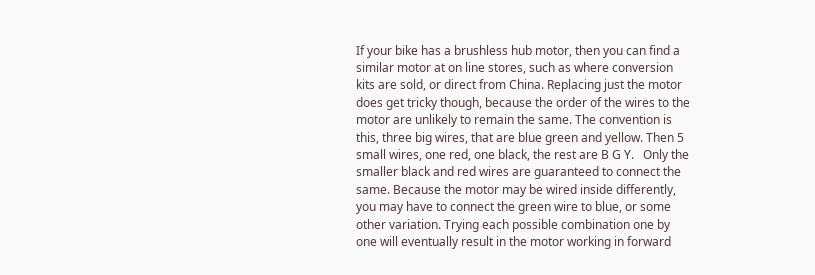If your bike has a brushless hub motor, then you can find a similar motor at on line stores, such as where conversion kits are sold, or direct from China. Replacing just the motor does get tricky though, because the order of the wires to the motor are unlikely to remain the same. The convention is this, three big wires, that are blue green and yellow. Then 5 small wires, one red, one black, the rest are B G Y.   Only the smaller black and red wires are guaranteed to connect the same. Because the motor may be wired inside differently, you may have to connect the green wire to blue, or some other variation. Trying each possible combination one by one will eventually result in the motor working in forward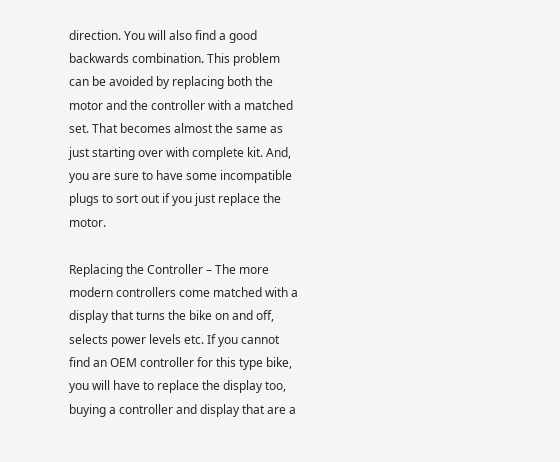direction. You will also find a good backwards combination. This problem can be avoided by replacing both the motor and the controller with a matched set. That becomes almost the same as just starting over with complete kit. And, you are sure to have some incompatible plugs to sort out if you just replace the motor.

Replacing the Controller – The more modern controllers come matched with a display that turns the bike on and off, selects power levels etc. If you cannot find an OEM controller for this type bike, you will have to replace the display too, buying a controller and display that are a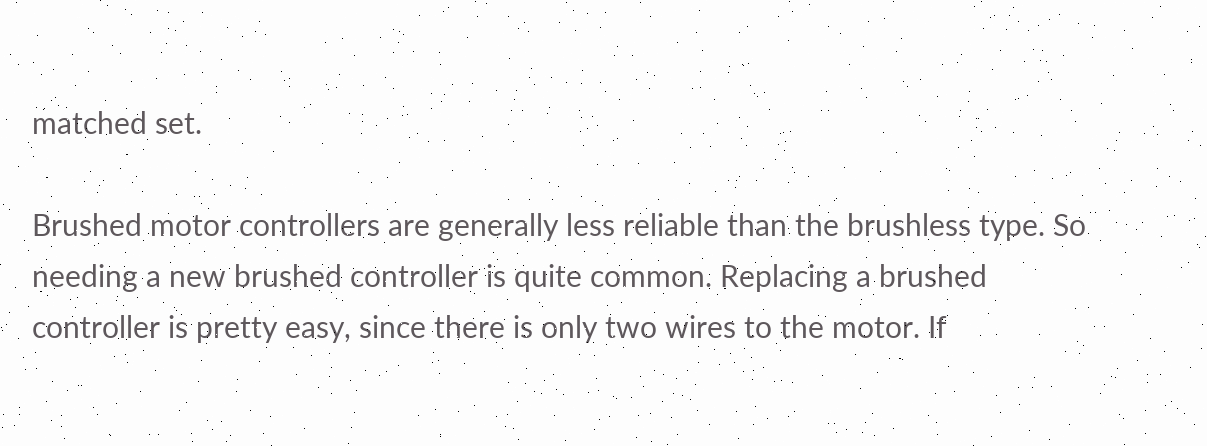matched set.

Brushed motor controllers are generally less reliable than the brushless type. So needing a new brushed controller is quite common. Replacing a brushed controller is pretty easy, since there is only two wires to the motor. If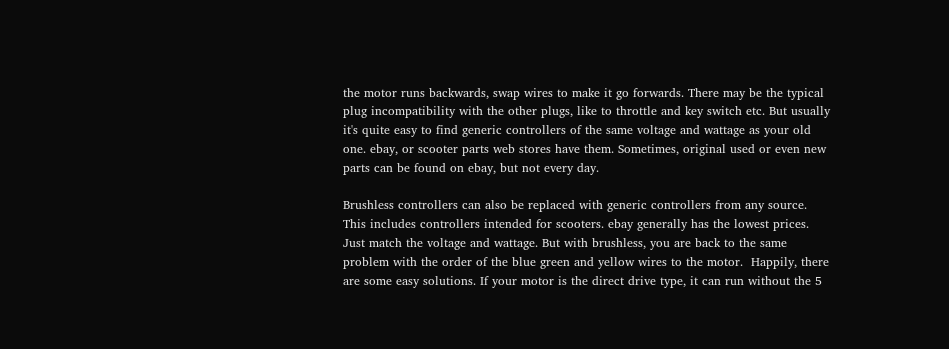the motor runs backwards, swap wires to make it go forwards. There may be the typical plug incompatibility with the other plugs, like to throttle and key switch etc. But usually it's quite easy to find generic controllers of the same voltage and wattage as your old one. ebay, or scooter parts web stores have them. Sometimes, original used or even new parts can be found on ebay, but not every day.

Brushless controllers can also be replaced with generic controllers from any source. This includes controllers intended for scooters. ebay generally has the lowest prices. Just match the voltage and wattage. But with brushless, you are back to the same problem with the order of the blue green and yellow wires to the motor.  Happily, there are some easy solutions. If your motor is the direct drive type, it can run without the 5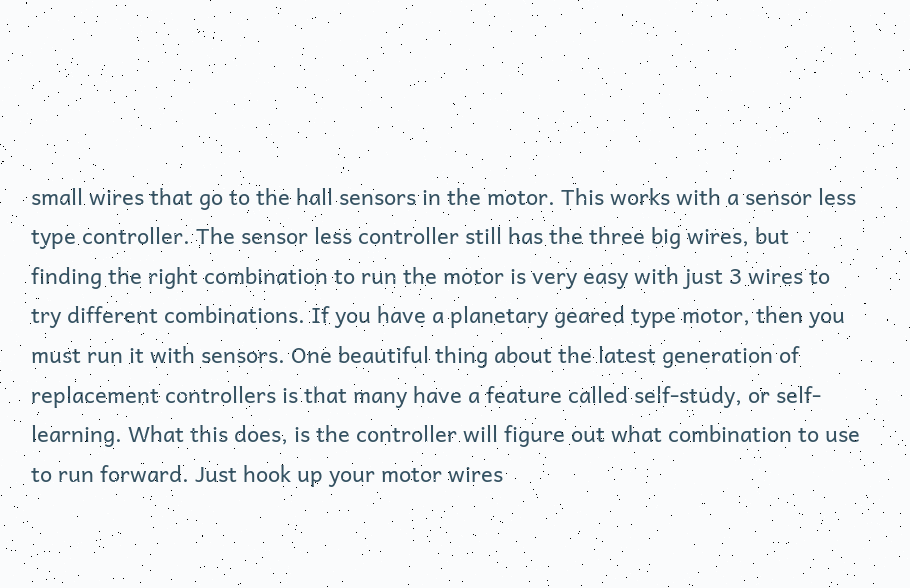small wires that go to the hall sensors in the motor. This works with a sensor less type controller. The sensor less controller still has the three big wires, but finding the right combination to run the motor is very easy with just 3 wires to try different combinations. If you have a planetary geared type motor, then you must run it with sensors. One beautiful thing about the latest generation of replacement controllers is that many have a feature called self-study, or self-learning. What this does, is the controller will figure out what combination to use to run forward. Just hook up your motor wires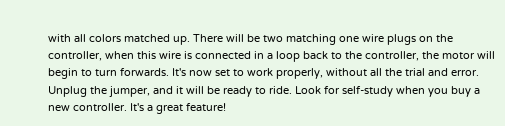with all colors matched up. There will be two matching one wire plugs on the controller, when this wire is connected in a loop back to the controller, the motor will begin to turn forwards. It's now set to work properly, without all the trial and error. Unplug the jumper, and it will be ready to ride. Look for self-study when you buy a new controller. It's a great feature!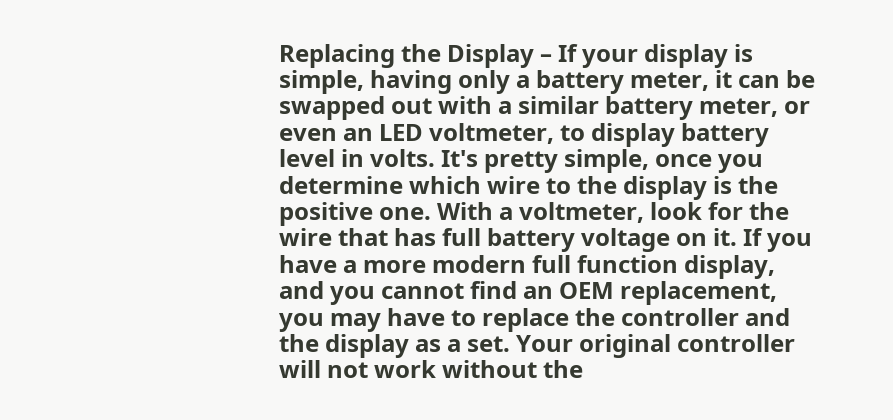Replacing the Display – If your display is simple, having only a battery meter, it can be swapped out with a similar battery meter, or even an LED voltmeter, to display battery level in volts. It's pretty simple, once you determine which wire to the display is the positive one. With a voltmeter, look for the wire that has full battery voltage on it. If you have a more modern full function display, and you cannot find an OEM replacement, you may have to replace the controller and the display as a set. Your original controller will not work without the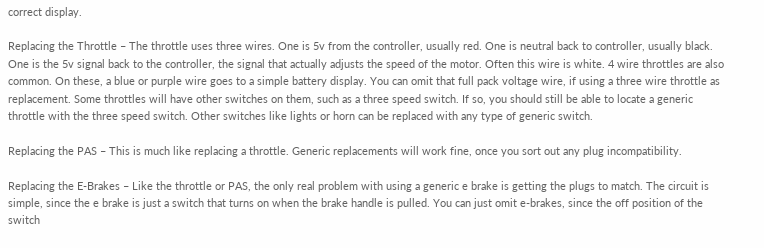correct display.

Replacing the Throttle – The throttle uses three wires. One is 5v from the controller, usually red. One is neutral back to controller, usually black. One is the 5v signal back to the controller, the signal that actually adjusts the speed of the motor. Often this wire is white. 4 wire throttles are also common. On these, a blue or purple wire goes to a simple battery display. You can omit that full pack voltage wire, if using a three wire throttle as replacement. Some throttles will have other switches on them, such as a three speed switch. If so, you should still be able to locate a generic throttle with the three speed switch. Other switches like lights or horn can be replaced with any type of generic switch.

Replacing the PAS – This is much like replacing a throttle. Generic replacements will work fine, once you sort out any plug incompatibility.

Replacing the E-Brakes – Like the throttle or PAS, the only real problem with using a generic e brake is getting the plugs to match. The circuit is simple, since the e brake is just a switch that turns on when the brake handle is pulled. You can just omit e-brakes, since the off position of the switch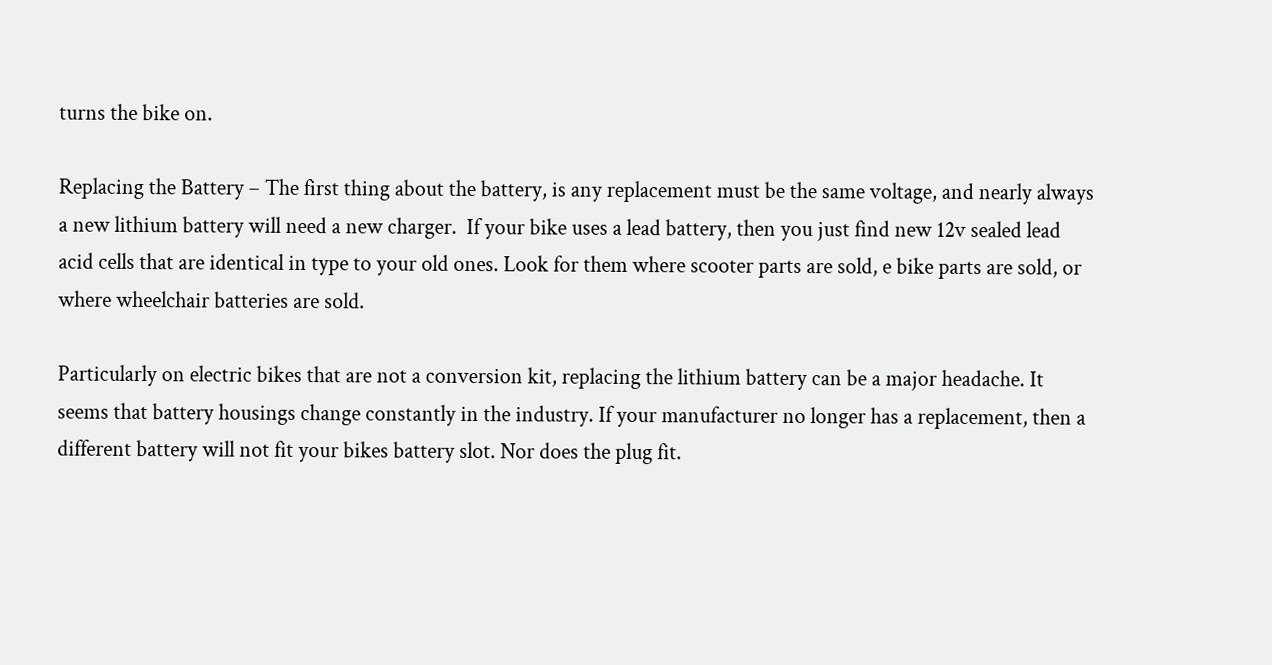turns the bike on.

Replacing the Battery – The first thing about the battery, is any replacement must be the same voltage, and nearly always a new lithium battery will need a new charger.  If your bike uses a lead battery, then you just find new 12v sealed lead acid cells that are identical in type to your old ones. Look for them where scooter parts are sold, e bike parts are sold, or where wheelchair batteries are sold.

Particularly on electric bikes that are not a conversion kit, replacing the lithium battery can be a major headache. It seems that battery housings change constantly in the industry. If your manufacturer no longer has a replacement, then a different battery will not fit your bikes battery slot. Nor does the plug fit.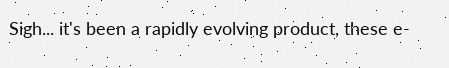Sigh... it's been a rapidly evolving product, these e-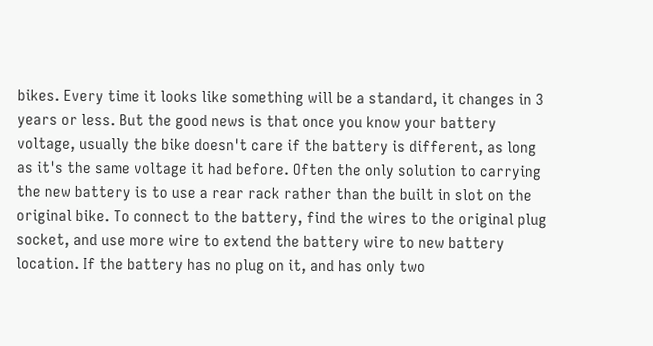bikes. Every time it looks like something will be a standard, it changes in 3 years or less. But the good news is that once you know your battery voltage, usually the bike doesn't care if the battery is different, as long as it's the same voltage it had before. Often the only solution to carrying the new battery is to use a rear rack rather than the built in slot on the original bike. To connect to the battery, find the wires to the original plug socket, and use more wire to extend the battery wire to new battery location. If the battery has no plug on it, and has only two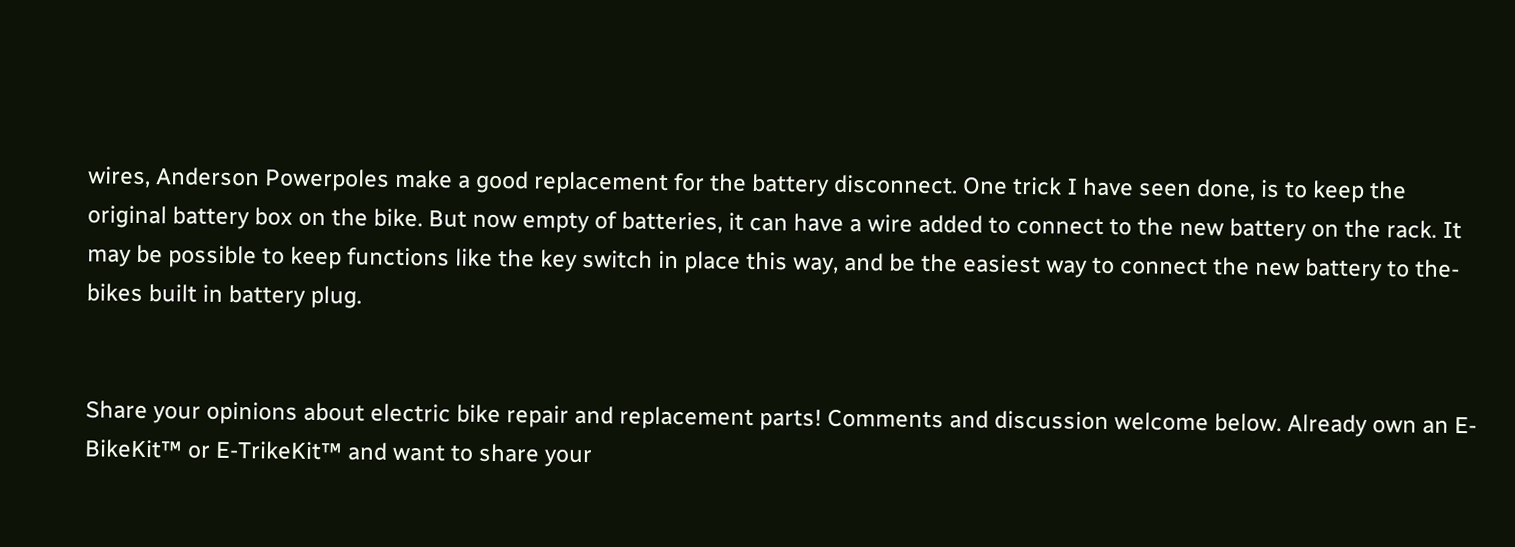wires, Anderson Powerpoles make a good replacement for the battery disconnect. One trick I have seen done, is to keep the original battery box on the bike. But now empty of batteries, it can have a wire added to connect to the new battery on the rack. It may be possible to keep functions like the key switch in place this way, and be the easiest way to connect the new battery to the-bikes built in battery plug.


Share your opinions about electric bike repair and replacement parts! Comments and discussion welcome below. Already own an E-BikeKit™ or E-TrikeKit™ and want to share your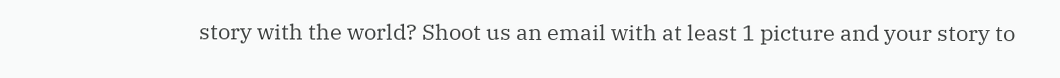story with the world? Shoot us an email with at least 1 picture and your story to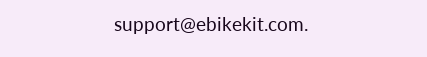support@ebikekit.com.